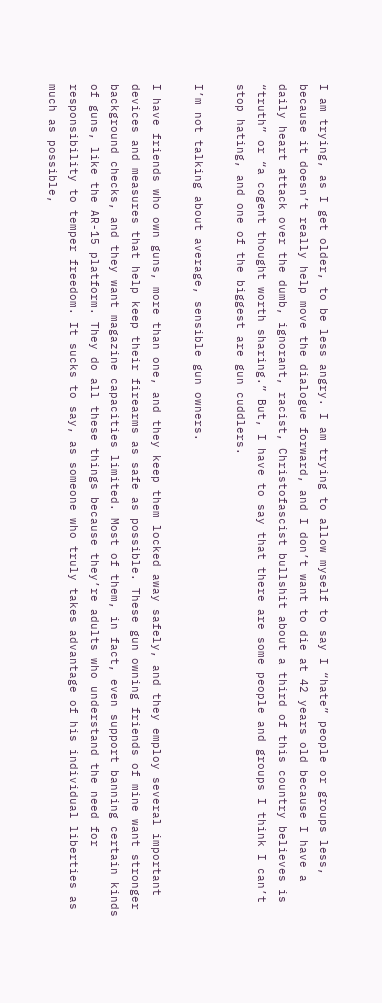I am trying, as I get older, to be less angry. I am trying to allow myself to say I “hate” people or groups less, because it doesn’t really help move the dialogue forward, and I don’t want to die at 42 years old because I have a daily heart attack over the dumb, ignorant, racist, Christofascist bullshit about a third of this country believes is “truth” or “a cogent thought worth sharing.” But, I have to say that there are some people and groups I think I can’t stop hating, and one of the biggest are gun cuddlers.

I’m not talking about average, sensible gun owners.

I have friends who own guns, more than one, and they keep them locked away safely, and they employ several important devices and measures that help keep their firearms as safe as possible. These gun owning friends of mine want stronger background checks, and they want magazine capacities limited. Most of them, in fact, even support banning certain kinds of guns, like the AR-15 platform. They do all these things because they’re adults who understand the need for responsibility to temper freedom. It sucks to say, as someone who truly takes advantage of his individual liberties as much as possible,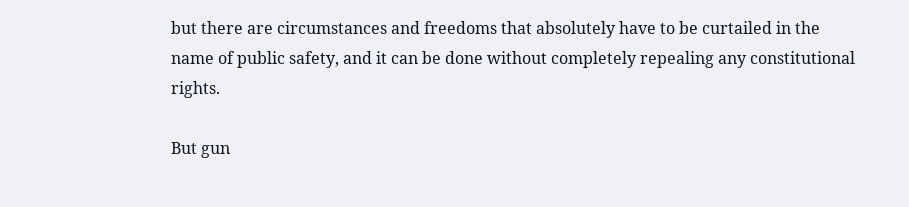but there are circumstances and freedoms that absolutely have to be curtailed in the name of public safety, and it can be done without completely repealing any constitutional rights.

But gun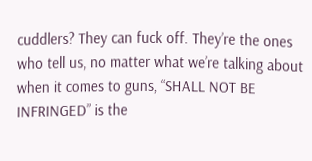cuddlers? They can fuck off. They’re the ones who tell us, no matter what we’re talking about when it comes to guns, “SHALL NOT BE INFRINGED” is the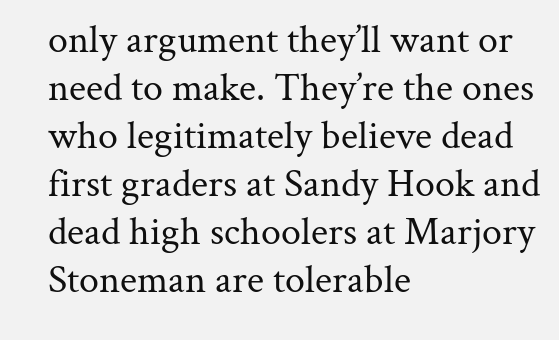only argument they’ll want or need to make. They’re the ones who legitimately believe dead first graders at Sandy Hook and dead high schoolers at Marjory Stoneman are tolerable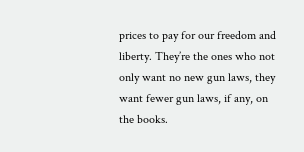prices to pay for our freedom and liberty. They’re the ones who not only want no new gun laws, they want fewer gun laws, if any, on the books.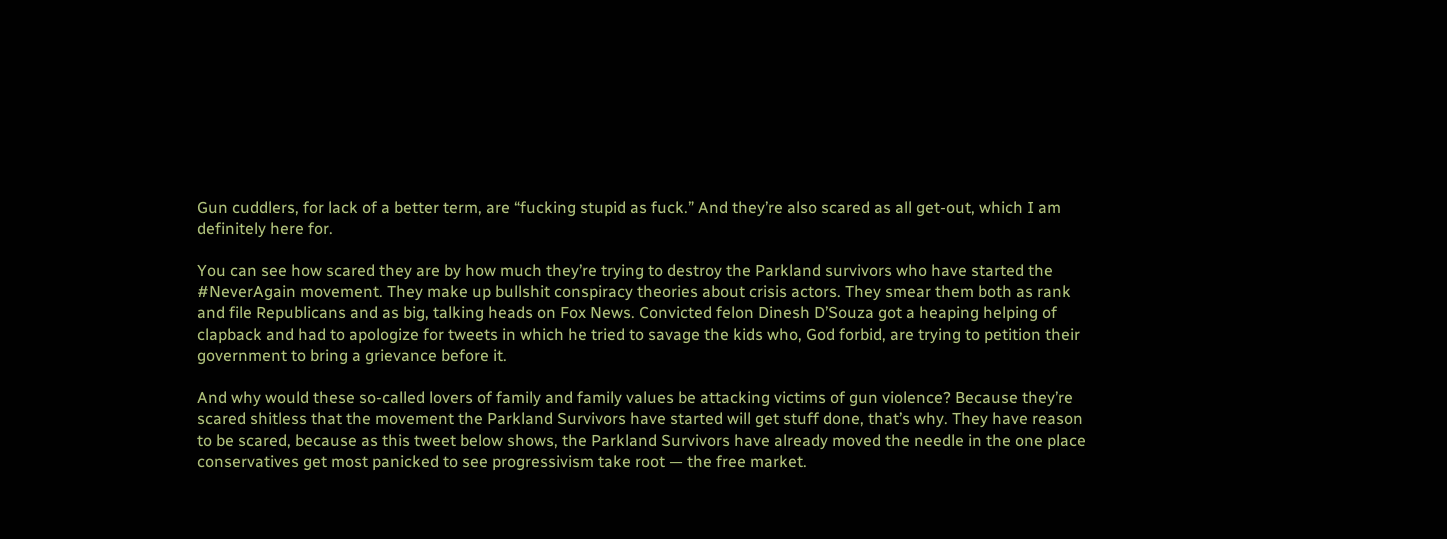Gun cuddlers, for lack of a better term, are “fucking stupid as fuck.” And they’re also scared as all get-out, which I am definitely here for.

You can see how scared they are by how much they’re trying to destroy the Parkland survivors who have started the #NeverAgain movement. They make up bullshit conspiracy theories about crisis actors. They smear them both as rank and file Republicans and as big, talking heads on Fox News. Convicted felon Dinesh D’Souza got a heaping helping of clapback and had to apologize for tweets in which he tried to savage the kids who, God forbid, are trying to petition their government to bring a grievance before it.

And why would these so-called lovers of family and family values be attacking victims of gun violence? Because they’re scared shitless that the movement the Parkland Survivors have started will get stuff done, that’s why. They have reason to be scared, because as this tweet below shows, the Parkland Survivors have already moved the needle in the one place conservatives get most panicked to see progressivism take root — the free market.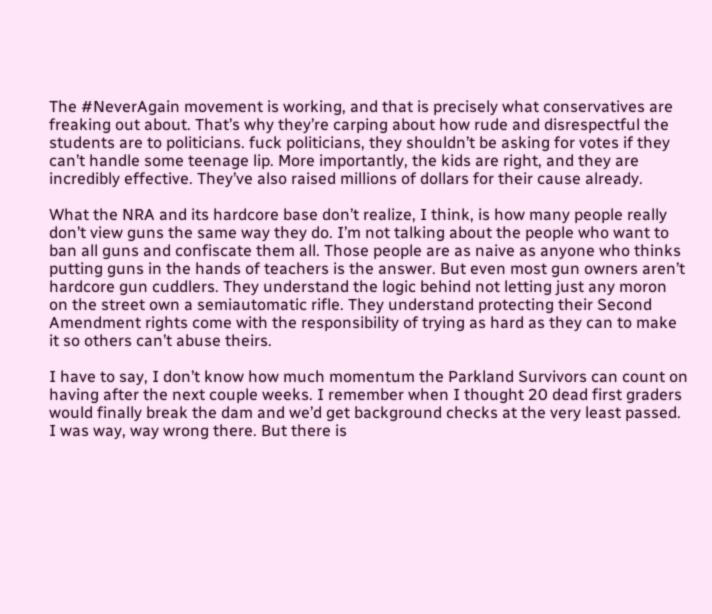The #NeverAgain movement is working, and that is precisely what conservatives are freaking out about. That’s why they’re carping about how rude and disrespectful the students are to politicians. fuck politicians, they shouldn’t be asking for votes if they can’t handle some teenage lip. More importantly, the kids are right, and they are incredibly effective. They’ve also raised millions of dollars for their cause already.

What the NRA and its hardcore base don’t realize, I think, is how many people really don’t view guns the same way they do. I’m not talking about the people who want to ban all guns and confiscate them all. Those people are as naive as anyone who thinks putting guns in the hands of teachers is the answer. But even most gun owners aren’t hardcore gun cuddlers. They understand the logic behind not letting just any moron on the street own a semiautomatic rifle. They understand protecting their Second Amendment rights come with the responsibility of trying as hard as they can to make it so others can’t abuse theirs.

I have to say, I don’t know how much momentum the Parkland Survivors can count on having after the next couple weeks. I remember when I thought 20 dead first graders would finally break the dam and we’d get background checks at the very least passed. I was way, way wrong there. But there is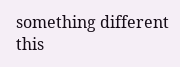something different this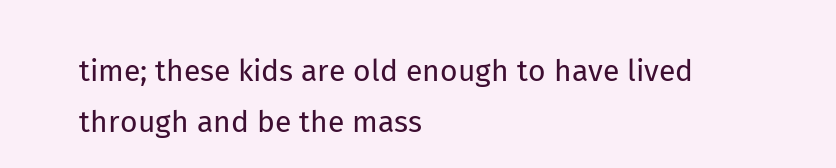time; these kids are old enough to have lived through and be the mass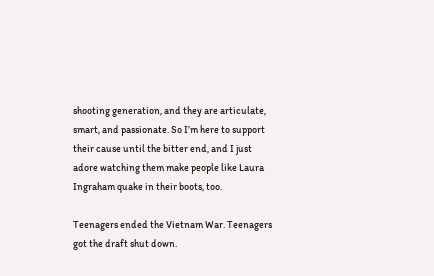shooting generation, and they are articulate, smart, and passionate. So I’m here to support their cause until the bitter end, and I just adore watching them make people like Laura Ingraham quake in their boots, too.

Teenagers ended the Vietnam War. Teenagers got the draft shut down.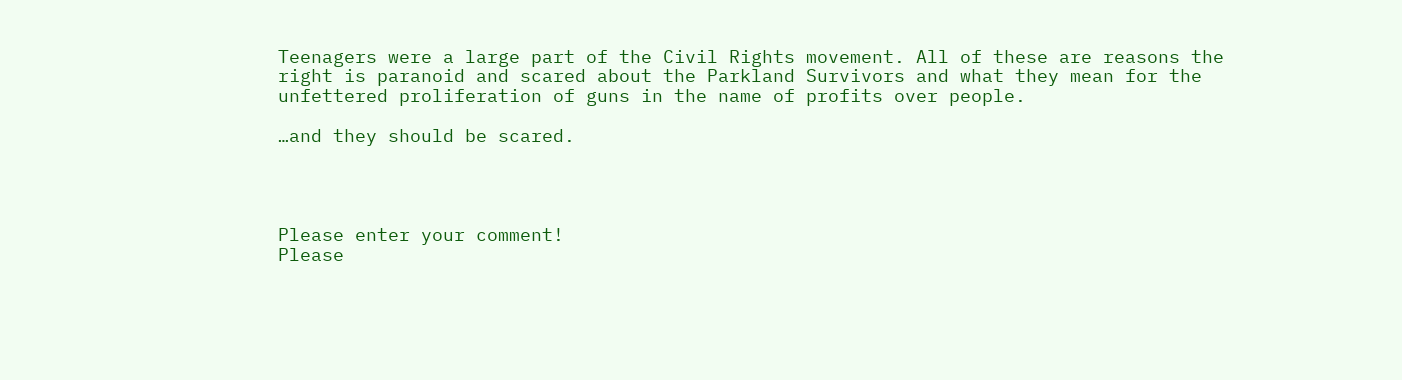Teenagers were a large part of the Civil Rights movement. All of these are reasons the right is paranoid and scared about the Parkland Survivors and what they mean for the unfettered proliferation of guns in the name of profits over people.

…and they should be scared.




Please enter your comment!
Please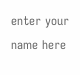enter your name here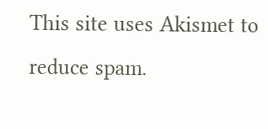This site uses Akismet to reduce spam.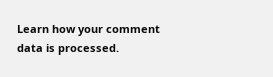Learn how your comment data is processed.